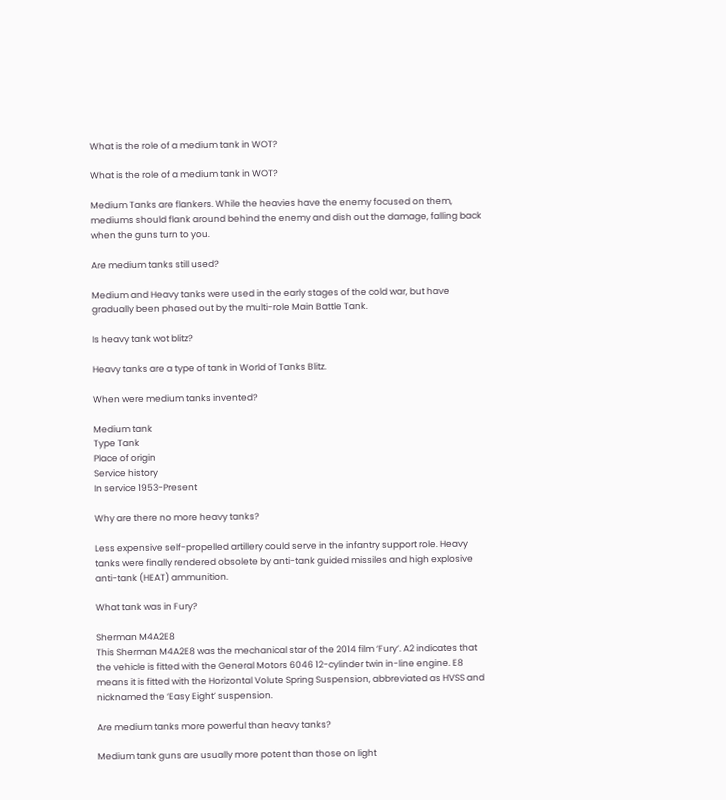What is the role of a medium tank in WOT?

What is the role of a medium tank in WOT?

Medium Tanks are flankers. While the heavies have the enemy focused on them, mediums should flank around behind the enemy and dish out the damage, falling back when the guns turn to you.

Are medium tanks still used?

Medium and Heavy tanks were used in the early stages of the cold war, but have gradually been phased out by the multi-role Main Battle Tank.

Is heavy tank wot blitz?

Heavy tanks are a type of tank in World of Tanks Blitz.

When were medium tanks invented?

Medium tank
Type Tank
Place of origin
Service history
In service 1953-Present

Why are there no more heavy tanks?

Less expensive self-propelled artillery could serve in the infantry support role. Heavy tanks were finally rendered obsolete by anti-tank guided missiles and high explosive anti-tank (HEAT) ammunition.

What tank was in Fury?

Sherman M4A2E8
This Sherman M4A2E8 was the mechanical star of the 2014 film ‘Fury’. A2 indicates that the vehicle is fitted with the General Motors 6046 12-cylinder twin in-line engine. E8 means it is fitted with the Horizontal Volute Spring Suspension, abbreviated as HVSS and nicknamed the ‘Easy Eight’ suspension.

Are medium tanks more powerful than heavy tanks?

Medium tank guns are usually more potent than those on light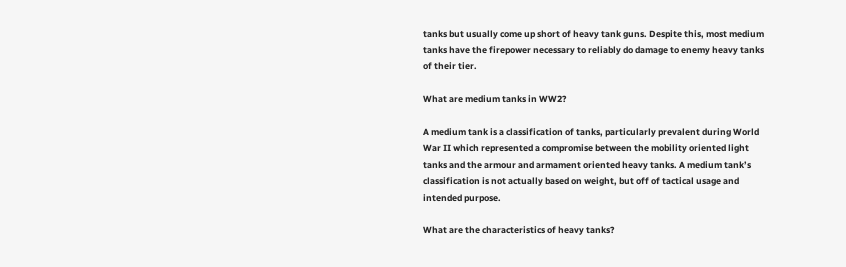tanks but usually come up short of heavy tank guns. Despite this, most medium tanks have the firepower necessary to reliably do damage to enemy heavy tanks of their tier.

What are medium tanks in WW2?

A medium tank is a classification of tanks, particularly prevalent during World War II which represented a compromise between the mobility oriented light tanks and the armour and armament oriented heavy tanks. A medium tank’s classification is not actually based on weight, but off of tactical usage and intended purpose.

What are the characteristics of heavy tanks?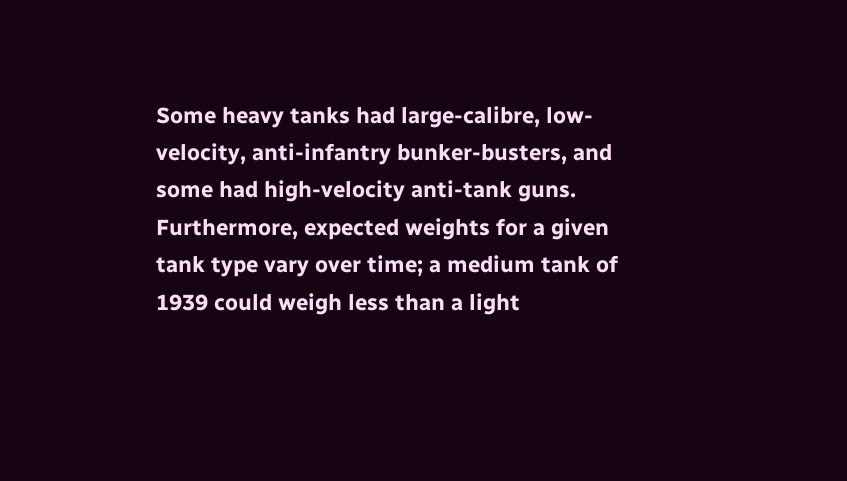Some heavy tanks had large-calibre, low-velocity, anti-infantry bunker-busters, and some had high-velocity anti-tank guns. Furthermore, expected weights for a given tank type vary over time; a medium tank of 1939 could weigh less than a light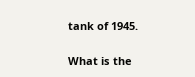tank of 1945.

What is the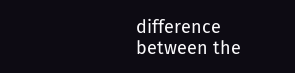difference between the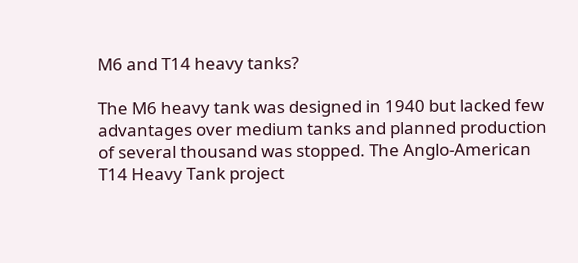M6 and T14 heavy tanks?

The M6 heavy tank was designed in 1940 but lacked few advantages over medium tanks and planned production of several thousand was stopped. The Anglo-American T14 Heavy Tank project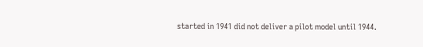started in 1941 did not deliver a pilot model until 1944.